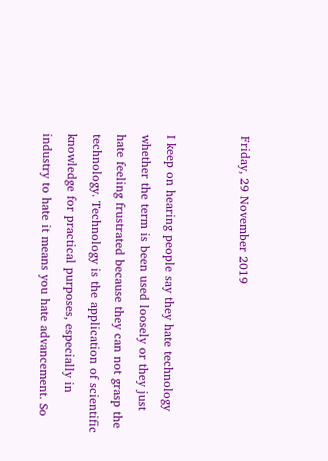Friday, 29 November 2019


I keep on hearing people say they hate technology whether the term is been used loosely or they just hate feeling frustrated because they can not grasp the technology. Technology is the application of scientific knowledge for practical purposes, especially in industry to hate it means you hate advancement. So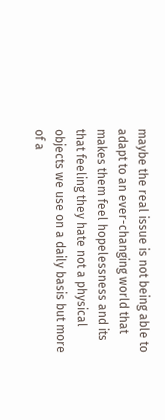maybe the real issue is not being able to adapt to an ever-changing world that makes them feel hopelessness and its that feeling they hate not a physical objects we use on a daily basis but more of a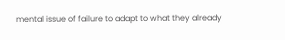mental issue of failure to adapt to what they already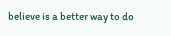believe is a better way to do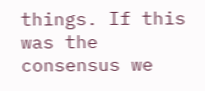things. If this was the consensus we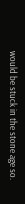would be stuck in the stone age so.